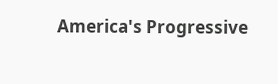America's Progressive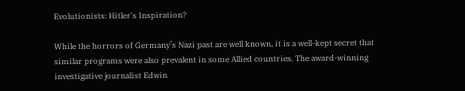Evolutionists: Hitler's Inspiration?

While the horrors of Germany’s Nazi past are well known, it is a well-kept secret that similar programs were also prevalent in some Allied countries. The award-winning investigative journalist Edwin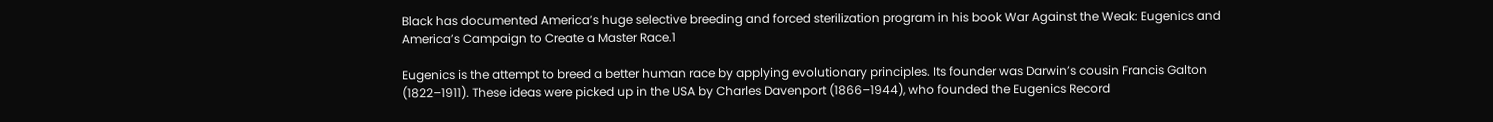Black has documented America’s huge selective breeding and forced sterilization program in his book War Against the Weak: Eugenics and America’s Campaign to Create a Master Race.1

Eugenics is the attempt to breed a better human race by applying evolutionary principles. Its founder was Darwin’s cousin Francis Galton (1822–1911). These ideas were picked up in the USA by Charles Davenport (1866–1944), who founded the Eugenics Record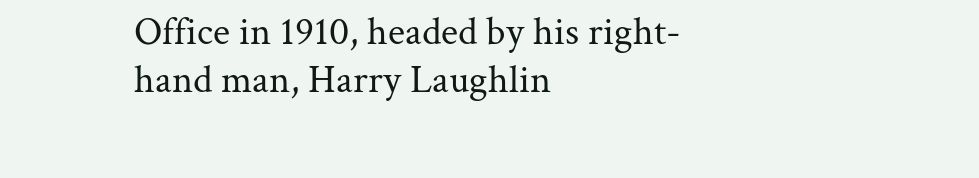Office in 1910, headed by his right-hand man, Harry Laughlin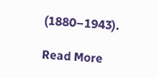(1880–1943).

Read More